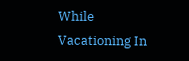While Vacationing In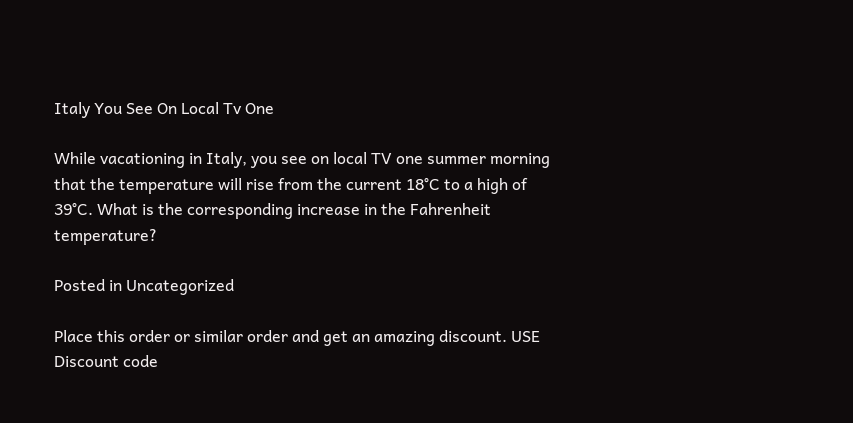Italy You See On Local Tv One

While vacationing in Italy, you see on local TV one summer morning that the temperature will rise from the current 18°C to a high of 39°C. What is the corresponding increase in the Fahrenheit temperature?

Posted in Uncategorized

Place this order or similar order and get an amazing discount. USE Discount code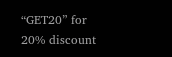“GET20” for 20% discount